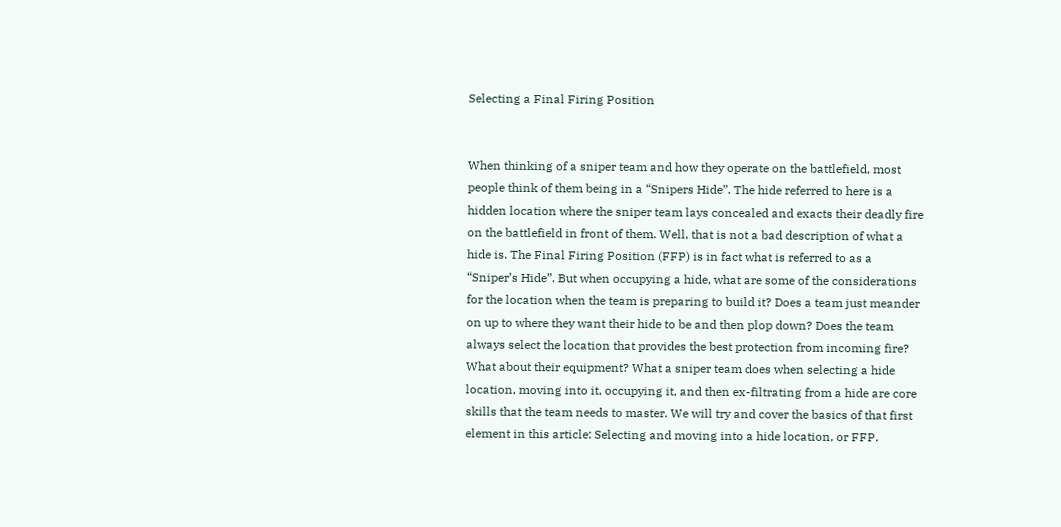Selecting a Final Firing Position


When thinking of a sniper team and how they operate on the battlefield, most people think of them being in a “Snipers Hide”. The hide referred to here is a hidden location where the sniper team lays concealed and exacts their deadly fire on the battlefield in front of them. Well, that is not a bad description of what a hide is. The Final Firing Position (FFP) is in fact what is referred to as a “Sniper’s Hide”. But when occupying a hide, what are some of the considerations for the location when the team is preparing to build it? Does a team just meander on up to where they want their hide to be and then plop down? Does the team always select the location that provides the best protection from incoming fire? What about their equipment? What a sniper team does when selecting a hide location, moving into it, occupying it, and then ex-filtrating from a hide are core skills that the team needs to master. We will try and cover the basics of that first element in this article: Selecting and moving into a hide location, or FFP.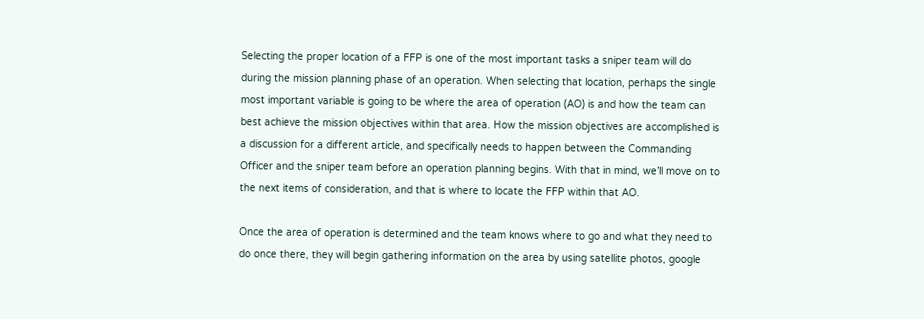Selecting the proper location of a FFP is one of the most important tasks a sniper team will do during the mission planning phase of an operation. When selecting that location, perhaps the single most important variable is going to be where the area of operation (AO) is and how the team can best achieve the mission objectives within that area. How the mission objectives are accomplished is a discussion for a different article, and specifically needs to happen between the Commanding Officer and the sniper team before an operation planning begins. With that in mind, we’ll move on to the next items of consideration, and that is where to locate the FFP within that AO.

Once the area of operation is determined and the team knows where to go and what they need to do once there, they will begin gathering information on the area by using satellite photos, google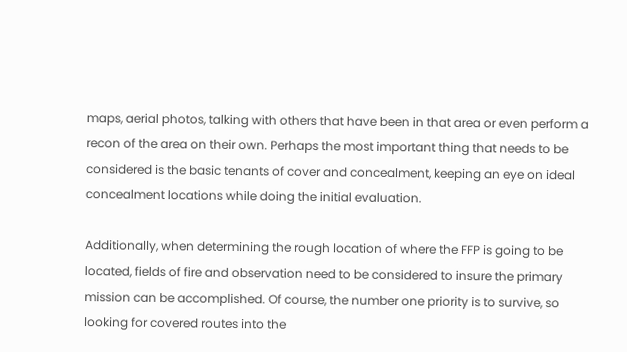maps, aerial photos, talking with others that have been in that area or even perform a recon of the area on their own. Perhaps the most important thing that needs to be considered is the basic tenants of cover and concealment, keeping an eye on ideal concealment locations while doing the initial evaluation.

Additionally, when determining the rough location of where the FFP is going to be located, fields of fire and observation need to be considered to insure the primary mission can be accomplished. Of course, the number one priority is to survive, so looking for covered routes into the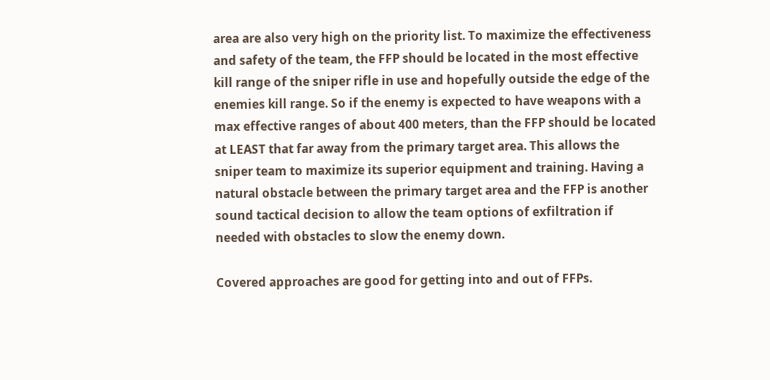area are also very high on the priority list. To maximize the effectiveness and safety of the team, the FFP should be located in the most effective kill range of the sniper rifle in use and hopefully outside the edge of the enemies kill range. So if the enemy is expected to have weapons with a max effective ranges of about 400 meters, than the FFP should be located at LEAST that far away from the primary target area. This allows the sniper team to maximize its superior equipment and training. Having a natural obstacle between the primary target area and the FFP is another sound tactical decision to allow the team options of exfiltration if needed with obstacles to slow the enemy down.

Covered approaches are good for getting into and out of FFPs.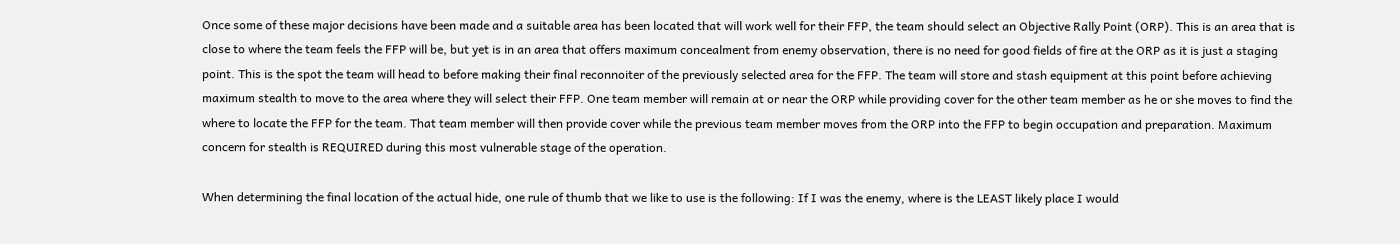Once some of these major decisions have been made and a suitable area has been located that will work well for their FFP, the team should select an Objective Rally Point (ORP). This is an area that is close to where the team feels the FFP will be, but yet is in an area that offers maximum concealment from enemy observation, there is no need for good fields of fire at the ORP as it is just a staging point. This is the spot the team will head to before making their final reconnoiter of the previously selected area for the FFP. The team will store and stash equipment at this point before achieving maximum stealth to move to the area where they will select their FFP. One team member will remain at or near the ORP while providing cover for the other team member as he or she moves to find the where to locate the FFP for the team. That team member will then provide cover while the previous team member moves from the ORP into the FFP to begin occupation and preparation. Maximum concern for stealth is REQUIRED during this most vulnerable stage of the operation.

When determining the final location of the actual hide, one rule of thumb that we like to use is the following: If I was the enemy, where is the LEAST likely place I would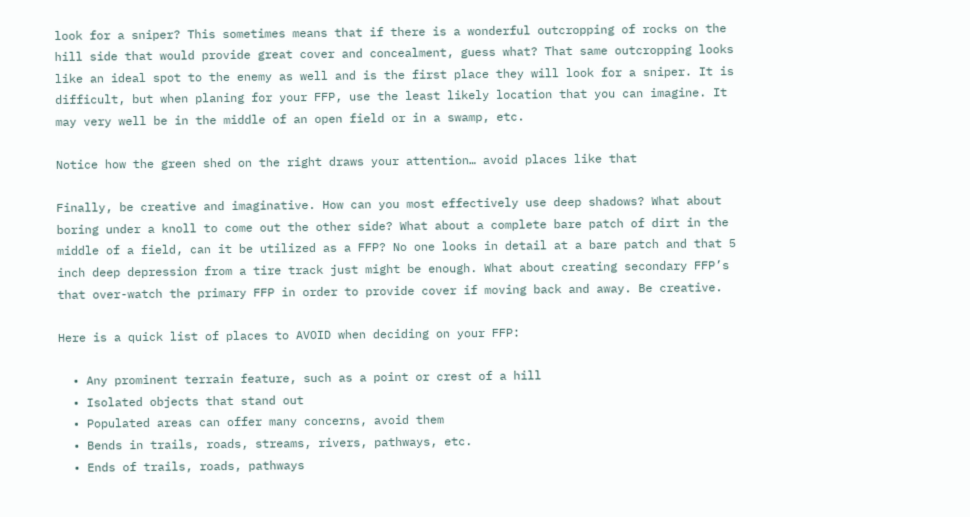look for a sniper? This sometimes means that if there is a wonderful outcropping of rocks on the hill side that would provide great cover and concealment, guess what? That same outcropping looks like an ideal spot to the enemy as well and is the first place they will look for a sniper. It is difficult, but when planing for your FFP, use the least likely location that you can imagine. It may very well be in the middle of an open field or in a swamp, etc.

Notice how the green shed on the right draws your attention… avoid places like that

Finally, be creative and imaginative. How can you most effectively use deep shadows? What about boring under a knoll to come out the other side? What about a complete bare patch of dirt in the middle of a field, can it be utilized as a FFP? No one looks in detail at a bare patch and that 5 inch deep depression from a tire track just might be enough. What about creating secondary FFP’s that over-watch the primary FFP in order to provide cover if moving back and away. Be creative.

Here is a quick list of places to AVOID when deciding on your FFP:

  • Any prominent terrain feature, such as a point or crest of a hill
  • Isolated objects that stand out
  • Populated areas can offer many concerns, avoid them
  • Bends in trails, roads, streams, rivers, pathways, etc.
  • Ends of trails, roads, pathways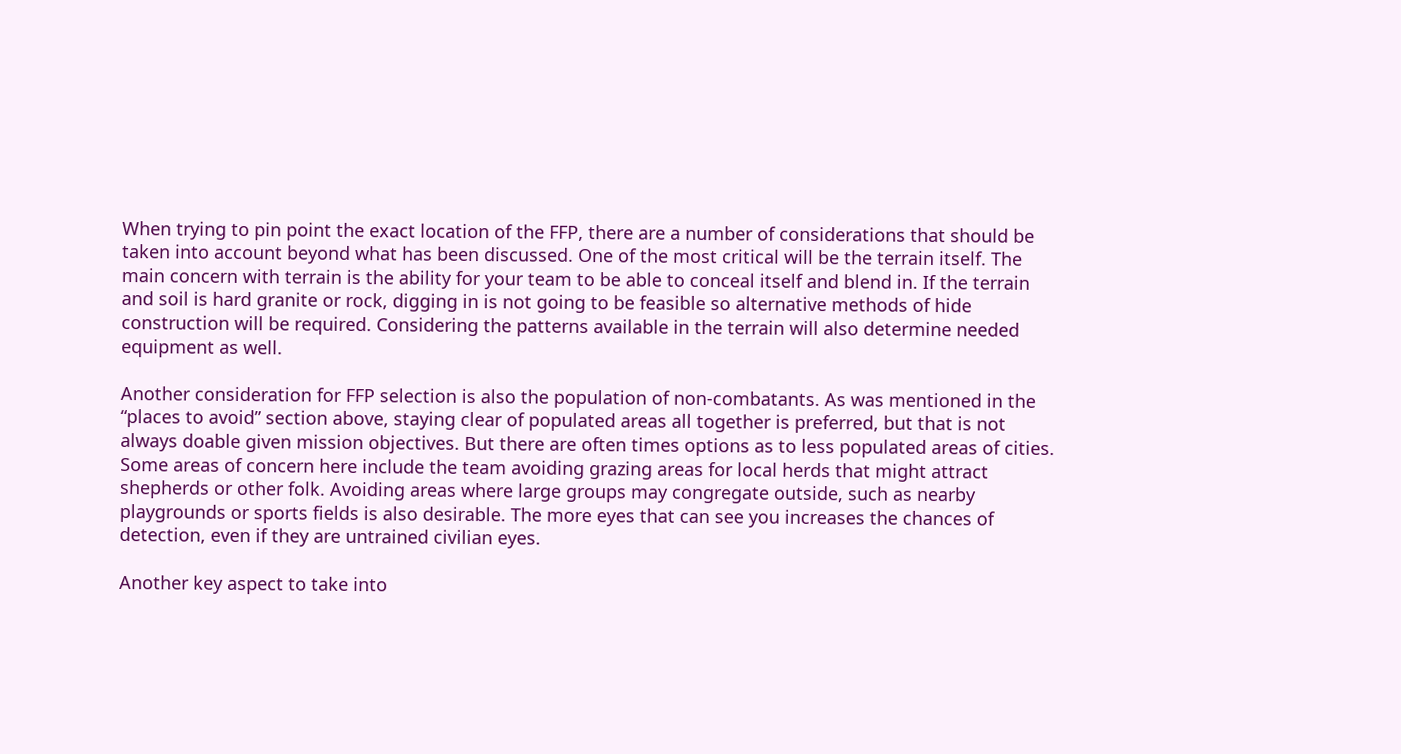When trying to pin point the exact location of the FFP, there are a number of considerations that should be taken into account beyond what has been discussed. One of the most critical will be the terrain itself. The main concern with terrain is the ability for your team to be able to conceal itself and blend in. If the terrain and soil is hard granite or rock, digging in is not going to be feasible so alternative methods of hide construction will be required. Considering the patterns available in the terrain will also determine needed equipment as well.

Another consideration for FFP selection is also the population of non-combatants. As was mentioned in the “places to avoid” section above, staying clear of populated areas all together is preferred, but that is not always doable given mission objectives. But there are often times options as to less populated areas of cities. Some areas of concern here include the team avoiding grazing areas for local herds that might attract shepherds or other folk. Avoiding areas where large groups may congregate outside, such as nearby playgrounds or sports fields is also desirable. The more eyes that can see you increases the chances of detection, even if they are untrained civilian eyes.

Another key aspect to take into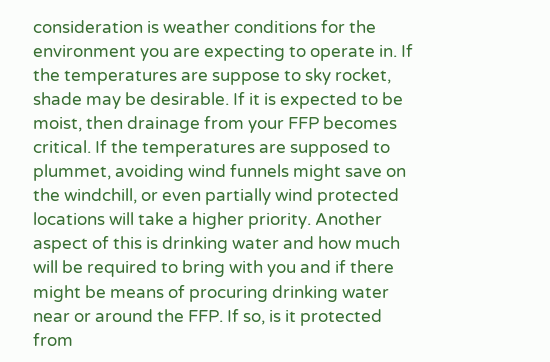consideration is weather conditions for the environment you are expecting to operate in. If the temperatures are suppose to sky rocket, shade may be desirable. If it is expected to be moist, then drainage from your FFP becomes critical. If the temperatures are supposed to plummet, avoiding wind funnels might save on the windchill, or even partially wind protected locations will take a higher priority. Another aspect of this is drinking water and how much will be required to bring with you and if there might be means of procuring drinking water near or around the FFP. If so, is it protected from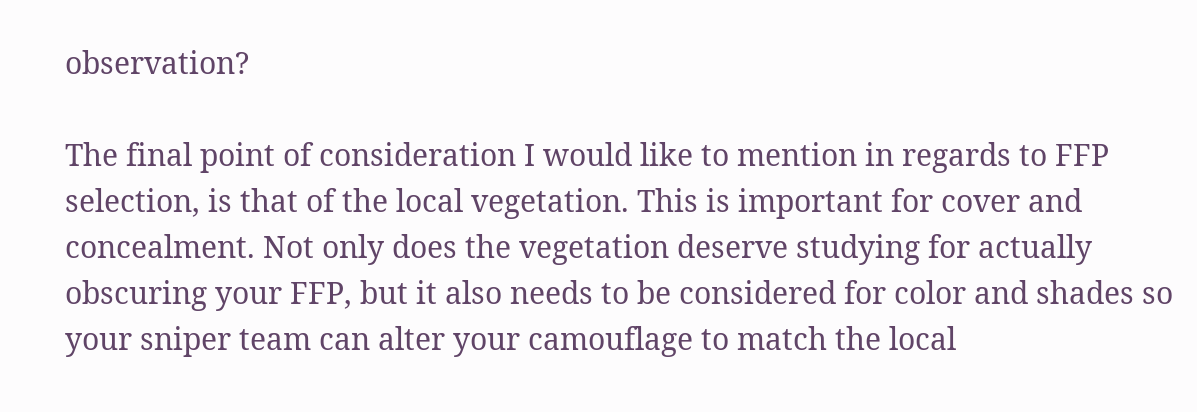observation?

The final point of consideration I would like to mention in regards to FFP selection, is that of the local vegetation. This is important for cover and concealment. Not only does the vegetation deserve studying for actually obscuring your FFP, but it also needs to be considered for color and shades so your sniper team can alter your camouflage to match the local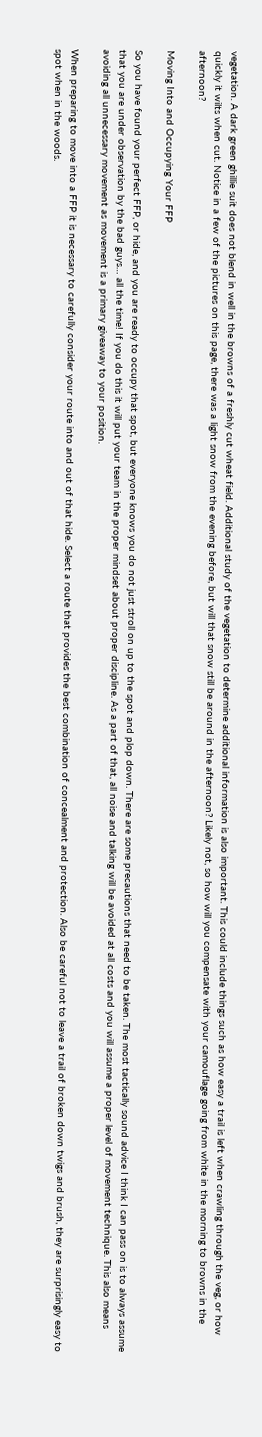vegetation. A dark green ghillie suit does not blend in well in the browns of a freshly cut wheat field. Additional study of the vegetation to determine additional information is also important. This could include things such as how easy a trail is left when crawling through the veg, or how quickly it wilts when cut. Notice in a few of the pictures on this page, there was a light snow from the evening before, but will that snow still be around in the afternoon? Likely not, so how will you compensate with your camouflage going from white in the morning to browns in the afternoon?

Moving Into and Occupying Your FFP

So you have found your perfect FFP, or hide, and you are ready to occupy that spot, but everyone knows you do not just stroll on up to the spot and plop down. There are some precautions that need to be taken. The most tactically sound advice I think I can pass on is to always assume that you are under observation by the bad guys… all the time! If you do this it will put your team in the proper mindset about proper discipline. As a part of that, all noise and talking will be avoided at all costs and you will assume a proper level of movement technique. This also means avoiding all unnecessary movement as movement is a primary giveaway to your position.

When preparing to move into a FFP it is necessary to carefully consider your route into and out of that hide. Select a route that provides the best combination of concealment and protection. Also be careful not to leave a trail of broken down twigs and brush, they are surprisingly easy to spot when in the woods.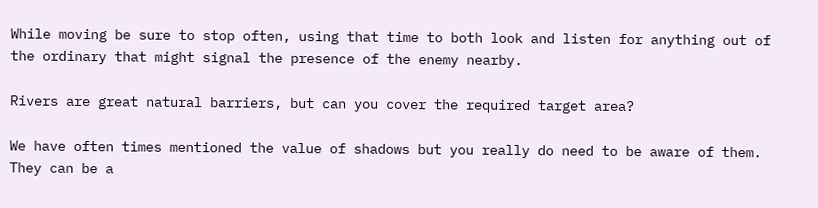While moving be sure to stop often, using that time to both look and listen for anything out of the ordinary that might signal the presence of the enemy nearby.

Rivers are great natural barriers, but can you cover the required target area?

We have often times mentioned the value of shadows but you really do need to be aware of them. They can be a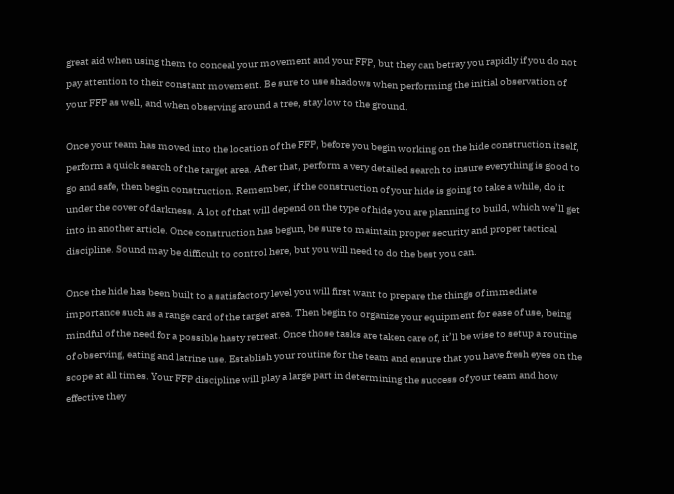great aid when using them to conceal your movement and your FFP, but they can betray you rapidly if you do not pay attention to their constant movement. Be sure to use shadows when performing the initial observation of your FFP as well, and when observing around a tree, stay low to the ground.

Once your team has moved into the location of the FFP, before you begin working on the hide construction itself, perform a quick search of the target area. After that, perform a very detailed search to insure everything is good to go and safe, then begin construction. Remember, if the construction of your hide is going to take a while, do it under the cover of darkness. A lot of that will depend on the type of hide you are planning to build, which we’ll get into in another article. Once construction has begun, be sure to maintain proper security and proper tactical discipline. Sound may be difficult to control here, but you will need to do the best you can.

Once the hide has been built to a satisfactory level you will first want to prepare the things of immediate importance such as a range card of the target area. Then begin to organize your equipment for ease of use, being mindful of the need for a possible hasty retreat. Once those tasks are taken care of, it’ll be wise to setup a routine of observing, eating and latrine use. Establish your routine for the team and ensure that you have fresh eyes on the scope at all times. Your FFP discipline will play a large part in determining the success of your team and how effective they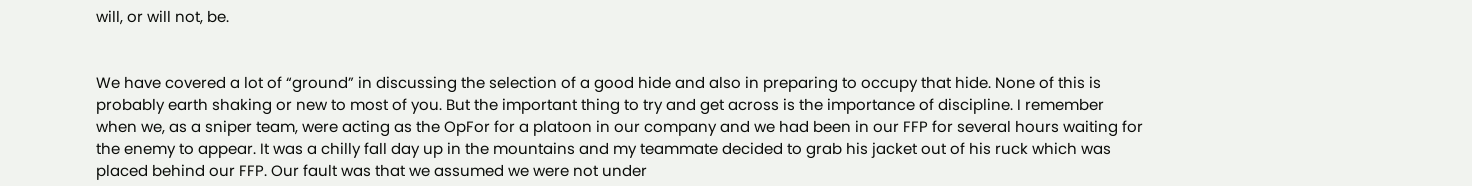will, or will not, be.


We have covered a lot of “ground” in discussing the selection of a good hide and also in preparing to occupy that hide. None of this is probably earth shaking or new to most of you. But the important thing to try and get across is the importance of discipline. I remember when we, as a sniper team, were acting as the OpFor for a platoon in our company and we had been in our FFP for several hours waiting for the enemy to appear. It was a chilly fall day up in the mountains and my teammate decided to grab his jacket out of his ruck which was placed behind our FFP. Our fault was that we assumed we were not under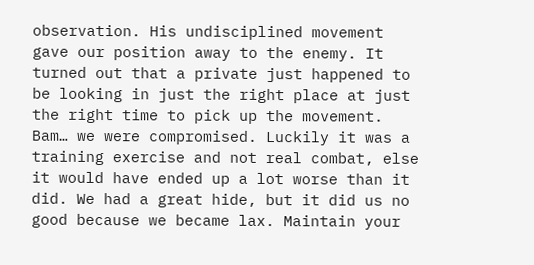observation. His undisciplined movement gave our position away to the enemy. It turned out that a private just happened to be looking in just the right place at just the right time to pick up the movement. Bam… we were compromised. Luckily it was a training exercise and not real combat, else it would have ended up a lot worse than it did. We had a great hide, but it did us no good because we became lax. Maintain your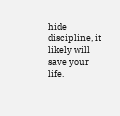hide discipline, it likely will save your life.